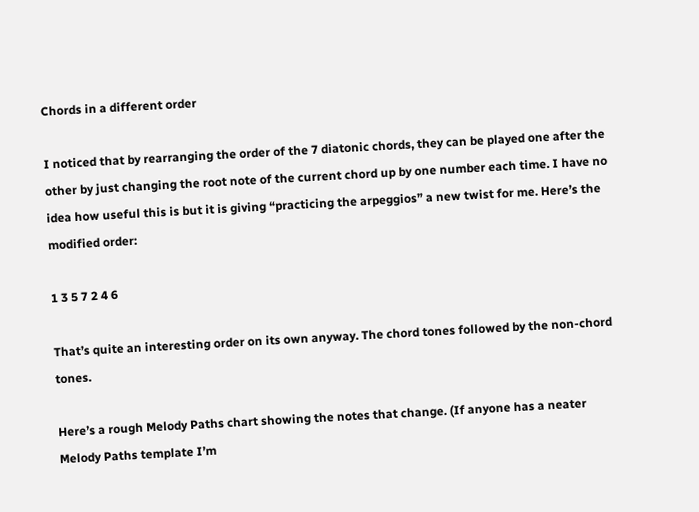Chords in a different order

I noticed that by rearranging the order of the 7 diatonic chords, they can be played one after the other by just changing the root note of the current chord up by one number each time. I have no idea how useful this is but it is giving “practicing the arpeggios” a new twist for me. Here’s the modified order:

1 3 5 7 2 4 6

That’s quite an interesting order on its own anyway. The chord tones followed by the non-chord tones.

Here’s a rough Melody Paths chart showing the notes that change. (If anyone has a neater Melody Paths template I’m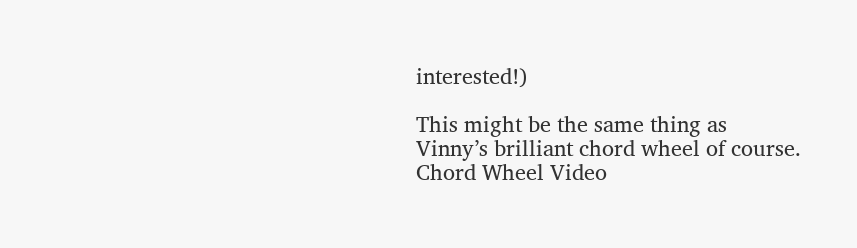interested!)

This might be the same thing as Vinny’s brilliant chord wheel of course. Chord Wheel Video